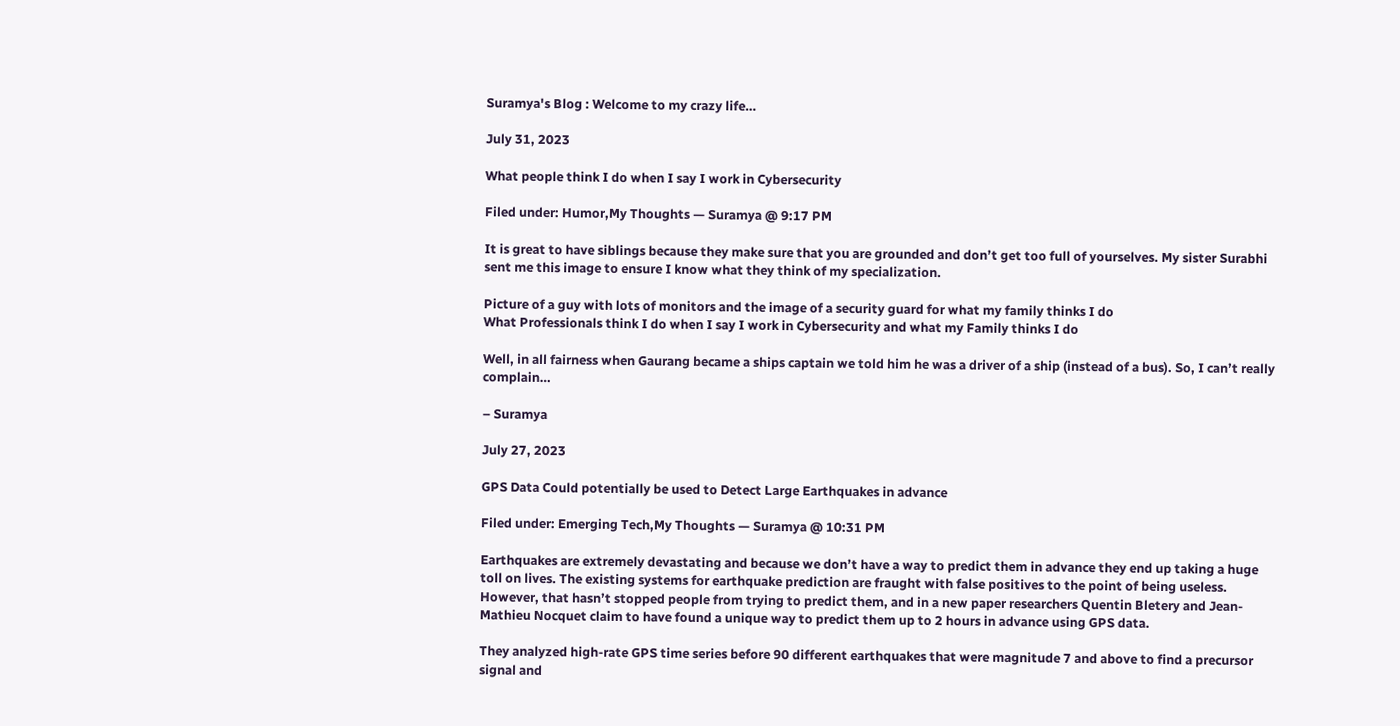Suramya's Blog : Welcome to my crazy life…

July 31, 2023

What people think I do when I say I work in Cybersecurity

Filed under: Humor,My Thoughts — Suramya @ 9:17 PM

It is great to have siblings because they make sure that you are grounded and don’t get too full of yourselves. My sister Surabhi sent me this image to ensure I know what they think of my specialization.

Picture of a guy with lots of monitors and the image of a security guard for what my family thinks I do
What Professionals think I do when I say I work in Cybersecurity and what my Family thinks I do

Well, in all fairness when Gaurang became a ships captain we told him he was a driver of a ship (instead of a bus). So, I can’t really complain…

– Suramya

July 27, 2023

GPS Data Could potentially be used to Detect Large Earthquakes in advance

Filed under: Emerging Tech,My Thoughts — Suramya @ 10:31 PM

Earthquakes are extremely devastating and because we don’t have a way to predict them in advance they end up taking a huge toll on lives. The existing systems for earthquake prediction are fraught with false positives to the point of being useless. However, that hasn’t stopped people from trying to predict them, and in a new paper researchers Quentin Bletery and Jean-Mathieu Nocquet claim to have found a unique way to predict them up to 2 hours in advance using GPS data.

They analyzed high-rate GPS time series before 90 different earthquakes that were magnitude 7 and above to find a precursor signal and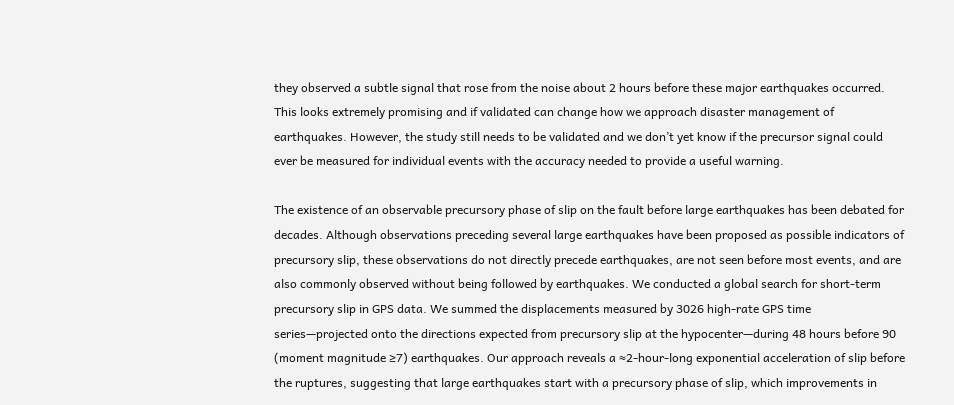they observed a subtle signal that rose from the noise about 2 hours before these major earthquakes occurred. This looks extremely promising and if validated can change how we approach disaster management of earthquakes. However, the study still needs to be validated and we don’t yet know if the precursor signal could ever be measured for individual events with the accuracy needed to provide a useful warning.

The existence of an observable precursory phase of slip on the fault before large earthquakes has been debated for decades. Although observations preceding several large earthquakes have been proposed as possible indicators of precursory slip, these observations do not directly precede earthquakes, are not seen before most events, and are also commonly observed without being followed by earthquakes. We conducted a global search for short-term precursory slip in GPS data. We summed the displacements measured by 3026 high-rate GPS time series—projected onto the directions expected from precursory slip at the hypocenter—during 48 hours before 90 (moment magnitude ≥7) earthquakes. Our approach reveals a ≈2-hour-long exponential acceleration of slip before the ruptures, suggesting that large earthquakes start with a precursory phase of slip, which improvements in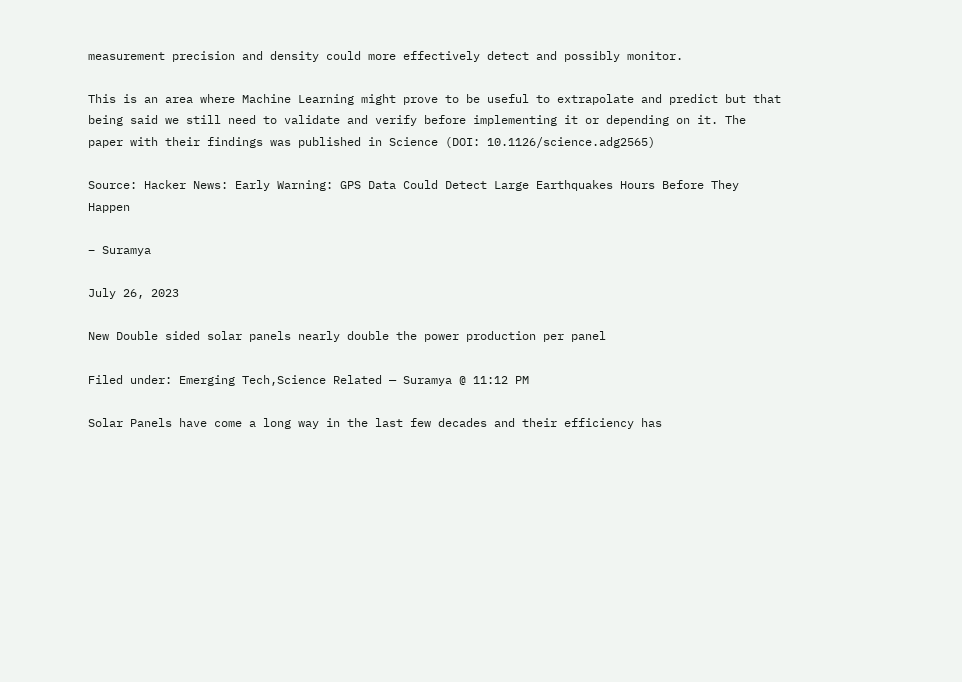measurement precision and density could more effectively detect and possibly monitor.

This is an area where Machine Learning might prove to be useful to extrapolate and predict but that being said we still need to validate and verify before implementing it or depending on it. The paper with their findings was published in Science (DOI: 10.1126/science.adg2565)

Source: Hacker News: Early Warning: GPS Data Could Detect Large Earthquakes Hours Before They Happen

– Suramya

July 26, 2023

New Double sided solar panels nearly double the power production per panel

Filed under: Emerging Tech,Science Related — Suramya @ 11:12 PM

Solar Panels have come a long way in the last few decades and their efficiency has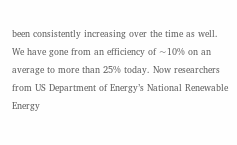been consistently increasing over the time as well. We have gone from an efficiency of ~10% on an average to more than 25% today. Now researchers from US Department of Energy’s National Renewable Energy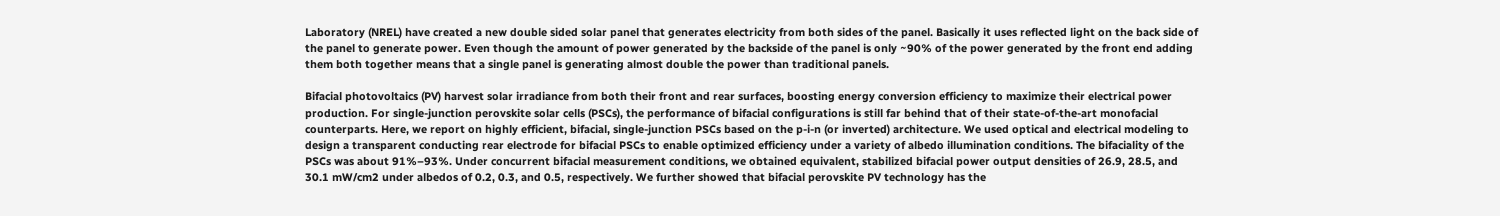Laboratory (NREL) have created a new double sided solar panel that generates electricity from both sides of the panel. Basically it uses reflected light on the back side of the panel to generate power. Even though the amount of power generated by the backside of the panel is only ~90% of the power generated by the front end adding them both together means that a single panel is generating almost double the power than traditional panels.

Bifacial photovoltaics (PV) harvest solar irradiance from both their front and rear surfaces, boosting energy conversion efficiency to maximize their electrical power production. For single-junction perovskite solar cells (PSCs), the performance of bifacial configurations is still far behind that of their state-of-the-art monofacial counterparts. Here, we report on highly efficient, bifacial, single-junction PSCs based on the p-i-n (or inverted) architecture. We used optical and electrical modeling to design a transparent conducting rear electrode for bifacial PSCs to enable optimized efficiency under a variety of albedo illumination conditions. The bifaciality of the PSCs was about 91%–93%. Under concurrent bifacial measurement conditions, we obtained equivalent, stabilized bifacial power output densities of 26.9, 28.5, and 30.1 mW/cm2 under albedos of 0.2, 0.3, and 0.5, respectively. We further showed that bifacial perovskite PV technology has the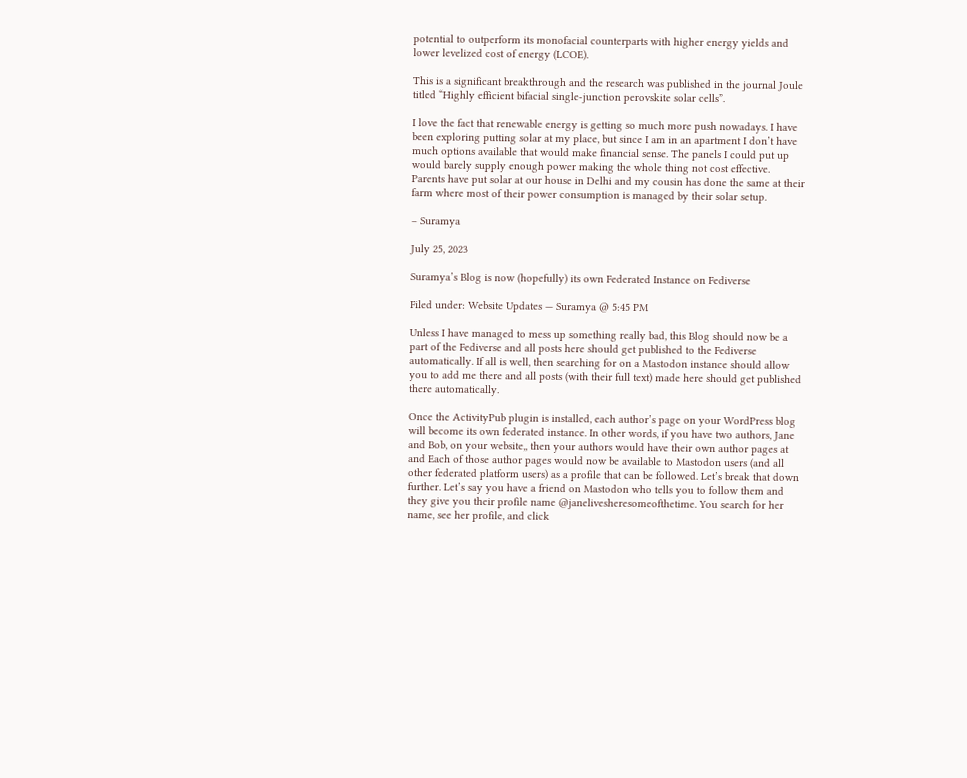potential to outperform its monofacial counterparts with higher energy yields and lower levelized cost of energy (LCOE).

This is a significant breakthrough and the research was published in the journal Joule titled “Highly efficient bifacial single-junction perovskite solar cells”.

I love the fact that renewable energy is getting so much more push nowadays. I have been exploring putting solar at my place, but since I am in an apartment I don’t have much options available that would make financial sense. The panels I could put up would barely supply enough power making the whole thing not cost effective. Parents have put solar at our house in Delhi and my cousin has done the same at their farm where most of their power consumption is managed by their solar setup.

– Suramya

July 25, 2023

Suramya’s Blog is now (hopefully) its own Federated Instance on Fediverse

Filed under: Website Updates — Suramya @ 5:45 PM

Unless I have managed to mess up something really bad, this Blog should now be a part of the Fediverse and all posts here should get published to the Fediverse automatically. If all is well, then searching for on a Mastodon instance should allow you to add me there and all posts (with their full text) made here should get published there automatically.

Once the ActivityPub plugin is installed, each author’s page on your WordPress blog will become its own federated instance. In other words, if you have two authors, Jane and Bob, on your website,, then your authors would have their own author pages at and Each of those author pages would now be available to Mastodon users (and all other federated platform users) as a profile that can be followed. Let’s break that down further. Let’s say you have a friend on Mastodon who tells you to follow them and they give you their profile name @janelivesheresomeofthetime. You search for her name, see her profile, and click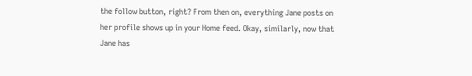the follow button, right? From then on, everything Jane posts on her profile shows up in your Home feed. Okay, similarly, now that Jane has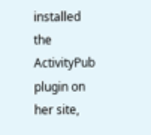installed the ActivityPub plugin on her site,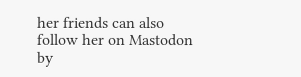her friends can also follow her on Mastodon by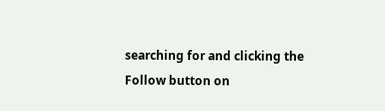searching for and clicking the Follow button on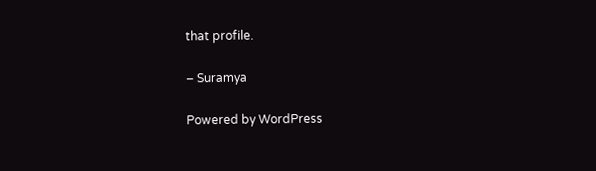that profile.

– Suramya

Powered by WordPress